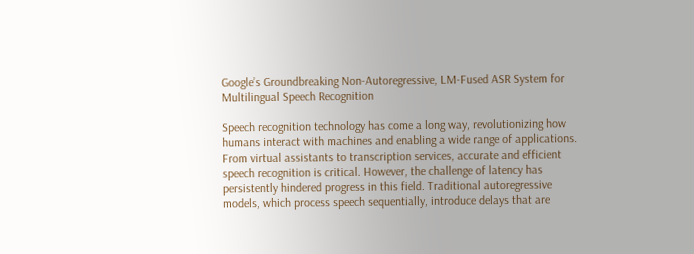Google’s Groundbreaking Non-Autoregressive, LM-Fused ASR System for Multilingual Speech Recognition

Speech recognition technology has come a long way, revolutionizing how humans interact with machines and enabling a wide range of applications. From virtual assistants to transcription services, accurate and efficient speech recognition is critical. However, the challenge of latency has persistently hindered progress in this field. Traditional autoregressive models, which process speech sequentially, introduce delays that are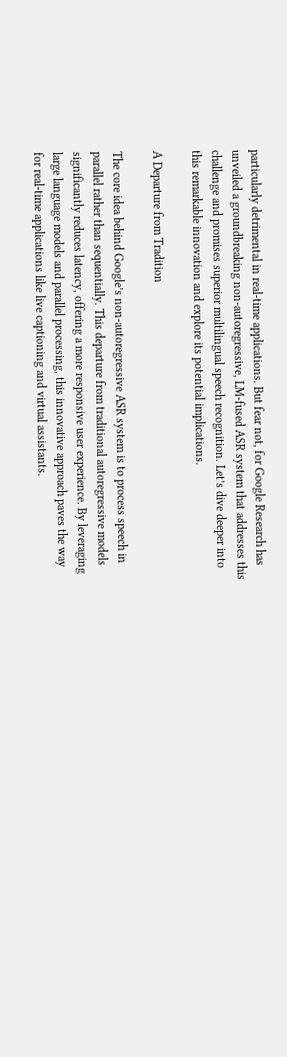particularly detrimental in real-time applications. But fear not, for Google Research has unveiled a groundbreaking non-autoregressive, LM-fused ASR system that addresses this challenge and promises superior multilingual speech recognition. Let’s dive deeper into this remarkable innovation and explore its potential implications.

A Departure from Tradition

The core idea behind Google’s non-autoregressive ASR system is to process speech in parallel rather than sequentially. This departure from traditional autoregressive models significantly reduces latency, offering a more responsive user experience. By leveraging large language models and parallel processing, this innovative approach paves the way for real-time applications like live captioning and virtual assistants.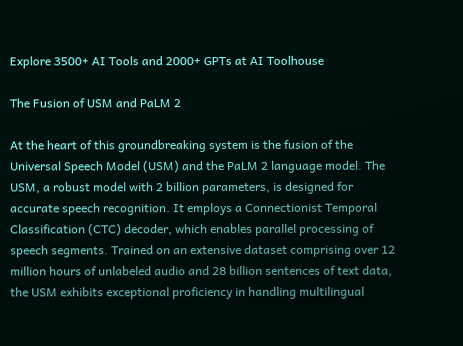Explore 3500+ AI Tools and 2000+ GPTs at AI Toolhouse

The Fusion of USM and PaLM 2

At the heart of this groundbreaking system is the fusion of the Universal Speech Model (USM) and the PaLM 2 language model. The USM, a robust model with 2 billion parameters, is designed for accurate speech recognition. It employs a Connectionist Temporal Classification (CTC) decoder, which enables parallel processing of speech segments. Trained on an extensive dataset comprising over 12 million hours of unlabeled audio and 28 billion sentences of text data, the USM exhibits exceptional proficiency in handling multilingual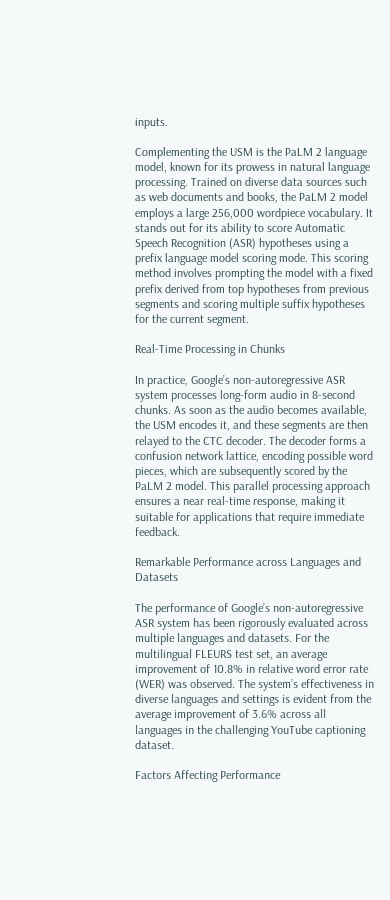inputs.

Complementing the USM is the PaLM 2 language model, known for its prowess in natural language processing. Trained on diverse data sources such as web documents and books, the PaLM 2 model employs a large 256,000 wordpiece vocabulary. It stands out for its ability to score Automatic Speech Recognition (ASR) hypotheses using a prefix language model scoring mode. This scoring method involves prompting the model with a fixed prefix derived from top hypotheses from previous segments and scoring multiple suffix hypotheses for the current segment.

Real-Time Processing in Chunks

In practice, Google’s non-autoregressive ASR system processes long-form audio in 8-second chunks. As soon as the audio becomes available, the USM encodes it, and these segments are then relayed to the CTC decoder. The decoder forms a confusion network lattice, encoding possible word pieces, which are subsequently scored by the PaLM 2 model. This parallel processing approach ensures a near real-time response, making it suitable for applications that require immediate feedback.

Remarkable Performance across Languages and Datasets

The performance of Google’s non-autoregressive ASR system has been rigorously evaluated across multiple languages and datasets. For the multilingual FLEURS test set, an average improvement of 10.8% in relative word error rate (WER) was observed. The system’s effectiveness in diverse languages and settings is evident from the average improvement of 3.6% across all languages in the challenging YouTube captioning dataset.

Factors Affecting Performance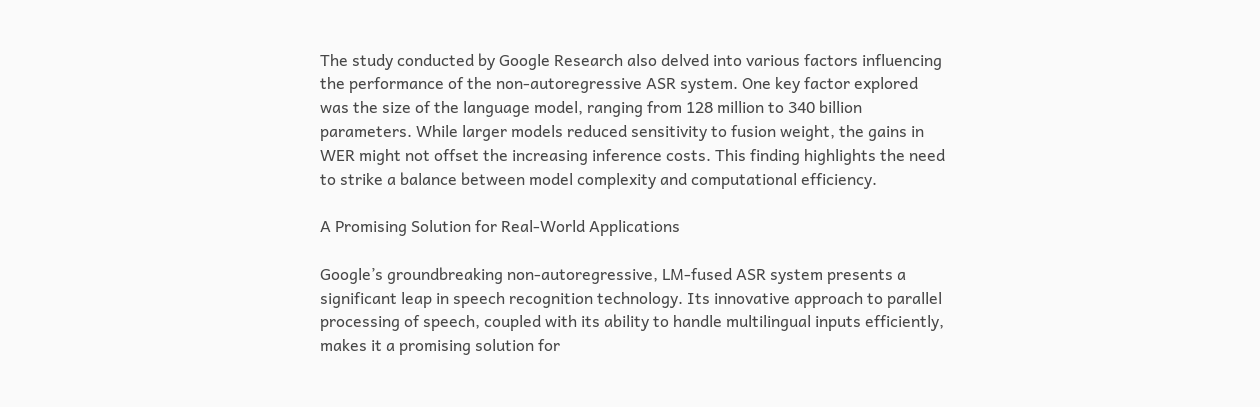The study conducted by Google Research also delved into various factors influencing the performance of the non-autoregressive ASR system. One key factor explored was the size of the language model, ranging from 128 million to 340 billion parameters. While larger models reduced sensitivity to fusion weight, the gains in WER might not offset the increasing inference costs. This finding highlights the need to strike a balance between model complexity and computational efficiency.

A Promising Solution for Real-World Applications

Google’s groundbreaking non-autoregressive, LM-fused ASR system presents a significant leap in speech recognition technology. Its innovative approach to parallel processing of speech, coupled with its ability to handle multilingual inputs efficiently, makes it a promising solution for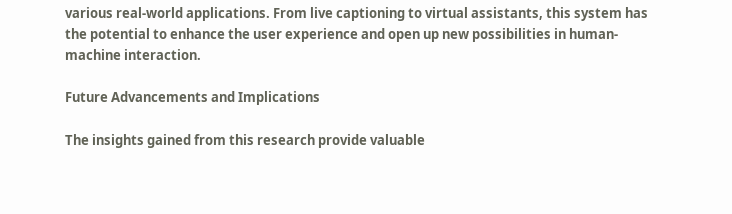various real-world applications. From live captioning to virtual assistants, this system has the potential to enhance the user experience and open up new possibilities in human-machine interaction.

Future Advancements and Implications

The insights gained from this research provide valuable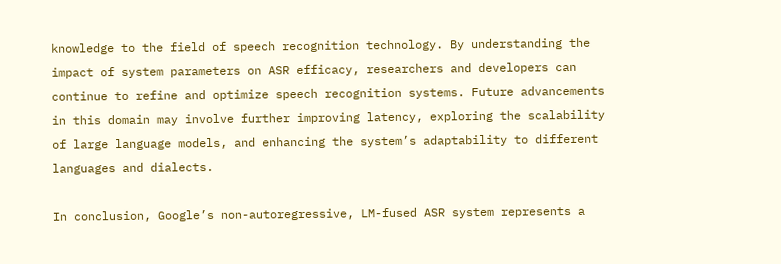knowledge to the field of speech recognition technology. By understanding the impact of system parameters on ASR efficacy, researchers and developers can continue to refine and optimize speech recognition systems. Future advancements in this domain may involve further improving latency, exploring the scalability of large language models, and enhancing the system’s adaptability to different languages and dialects.

In conclusion, Google’s non-autoregressive, LM-fused ASR system represents a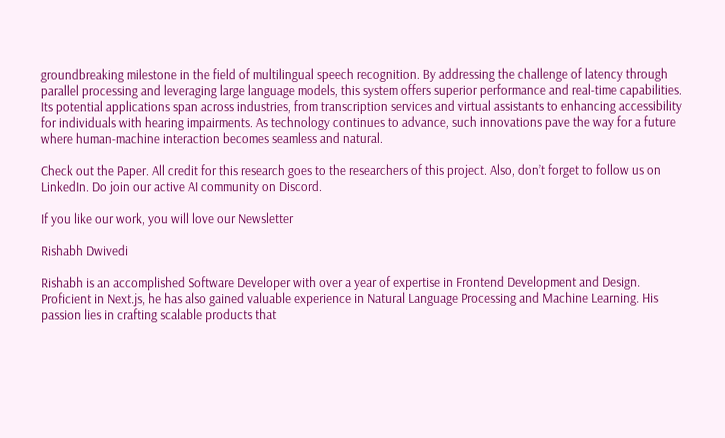groundbreaking milestone in the field of multilingual speech recognition. By addressing the challenge of latency through parallel processing and leveraging large language models, this system offers superior performance and real-time capabilities. Its potential applications span across industries, from transcription services and virtual assistants to enhancing accessibility for individuals with hearing impairments. As technology continues to advance, such innovations pave the way for a future where human-machine interaction becomes seamless and natural.

Check out the Paper. All credit for this research goes to the researchers of this project. Also, don’t forget to follow us on LinkedIn. Do join our active AI community on Discord.

If you like our work, you will love our Newsletter

Rishabh Dwivedi

Rishabh is an accomplished Software Developer with over a year of expertise in Frontend Development and Design. Proficient in Next.js, he has also gained valuable experience in Natural Language Processing and Machine Learning. His passion lies in crafting scalable products that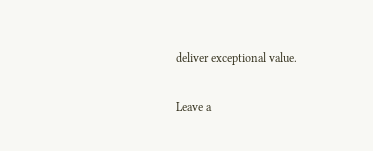deliver exceptional value.

Leave a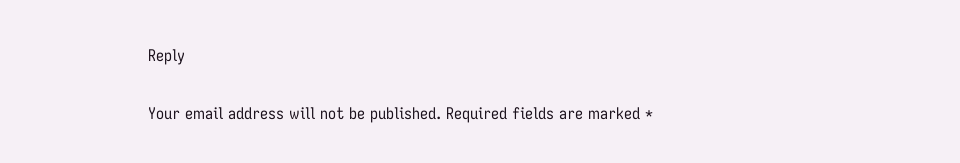Reply

Your email address will not be published. Required fields are marked *